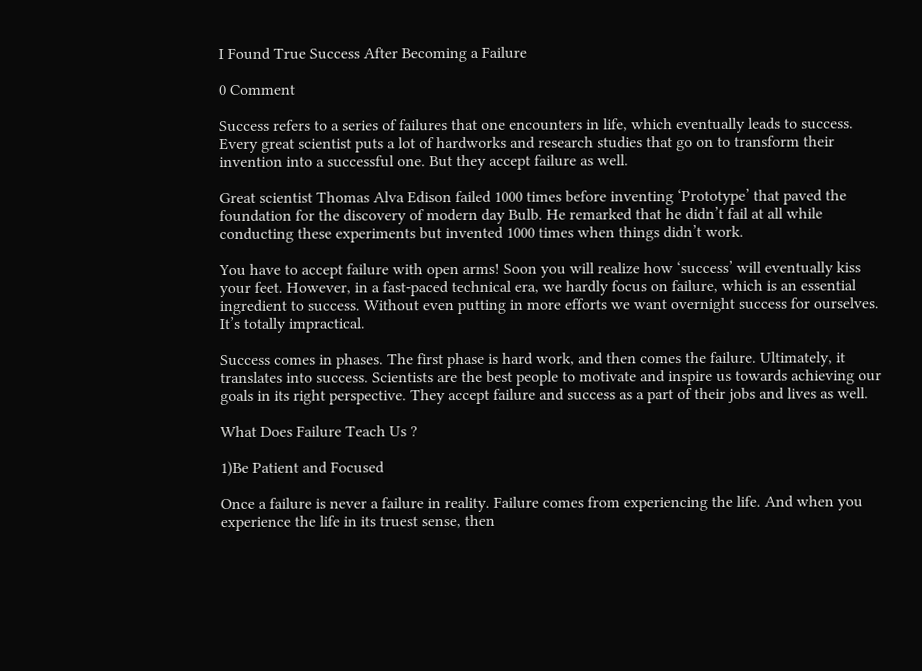I Found True Success After Becoming a Failure

0 Comment

Success refers to a series of failures that one encounters in life, which eventually leads to success. Every great scientist puts a lot of hardworks and research studies that go on to transform their invention into a successful one. But they accept failure as well.

Great scientist Thomas Alva Edison failed 1000 times before inventing ‘Prototype’ that paved the foundation for the discovery of modern day Bulb. He remarked that he didn’t fail at all while conducting these experiments but invented 1000 times when things didn’t work.

You have to accept failure with open arms! Soon you will realize how ‘success’ will eventually kiss your feet. However, in a fast-paced technical era, we hardly focus on failure, which is an essential ingredient to success. Without even putting in more efforts we want overnight success for ourselves. It’s totally impractical.

Success comes in phases. The first phase is hard work, and then comes the failure. Ultimately, it translates into success. Scientists are the best people to motivate and inspire us towards achieving our goals in its right perspective. They accept failure and success as a part of their jobs and lives as well.

What Does Failure Teach Us ?

1)Be Patient and Focused

Once a failure is never a failure in reality. Failure comes from experiencing the life. And when you experience the life in its truest sense, then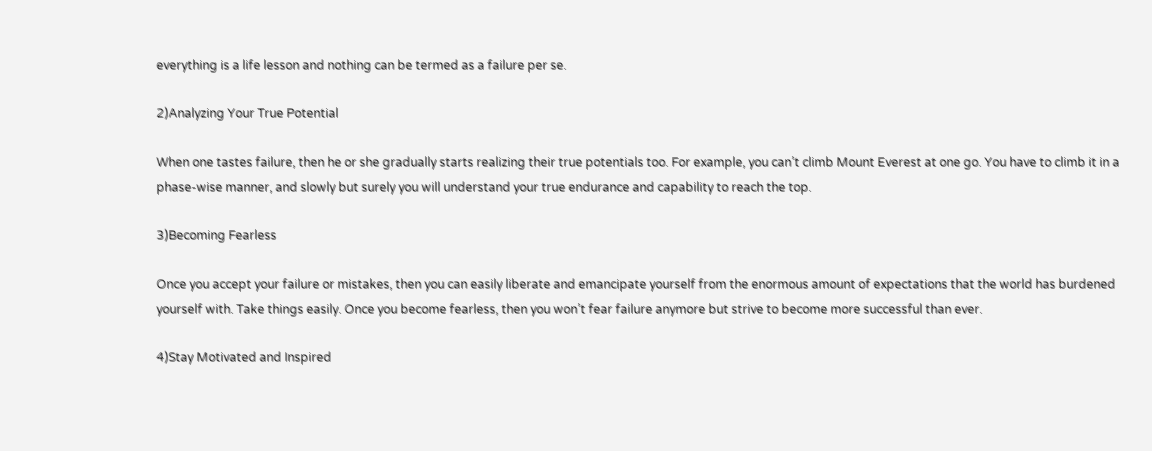everything is a life lesson and nothing can be termed as a failure per se.

2)Analyzing Your True Potential

When one tastes failure, then he or she gradually starts realizing their true potentials too. For example, you can’t climb Mount Everest at one go. You have to climb it in a phase-wise manner, and slowly but surely you will understand your true endurance and capability to reach the top.

3)Becoming Fearless

Once you accept your failure or mistakes, then you can easily liberate and emancipate yourself from the enormous amount of expectations that the world has burdened yourself with. Take things easily. Once you become fearless, then you won’t fear failure anymore but strive to become more successful than ever.

4)Stay Motivated and Inspired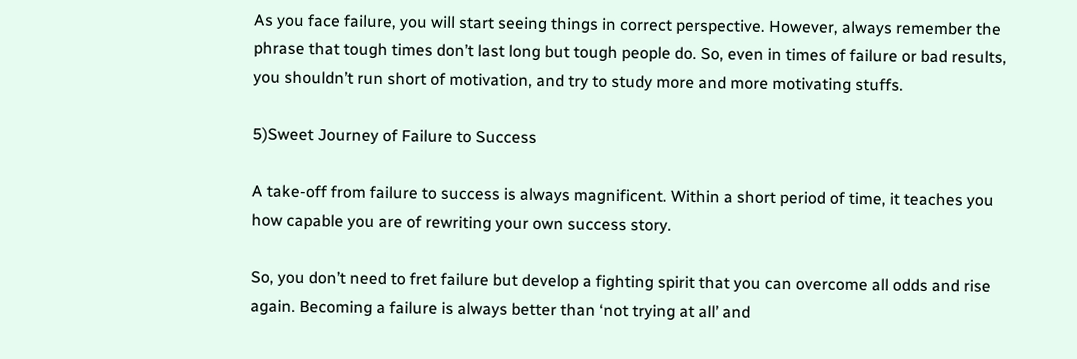As you face failure, you will start seeing things in correct perspective. However, always remember the phrase that tough times don’t last long but tough people do. So, even in times of failure or bad results, you shouldn’t run short of motivation, and try to study more and more motivating stuffs.

5)Sweet Journey of Failure to Success

A take-off from failure to success is always magnificent. Within a short period of time, it teaches you how capable you are of rewriting your own success story.

So, you don’t need to fret failure but develop a fighting spirit that you can overcome all odds and rise again. Becoming a failure is always better than ‘not trying at all’ and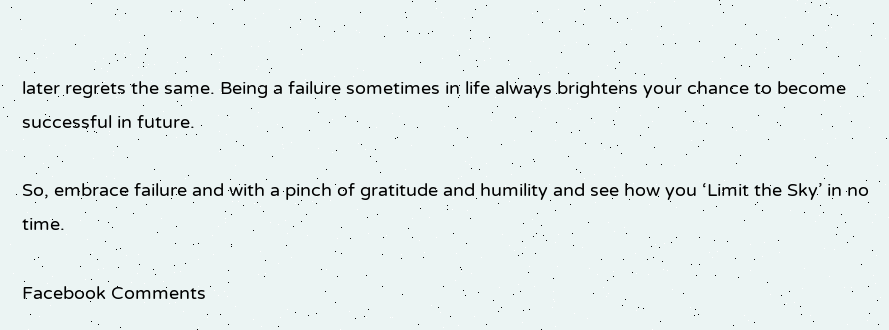later regrets the same. Being a failure sometimes in life always brightens your chance to become successful in future.

So, embrace failure and with a pinch of gratitude and humility and see how you ‘Limit the Sky’ in no time.

Facebook Comments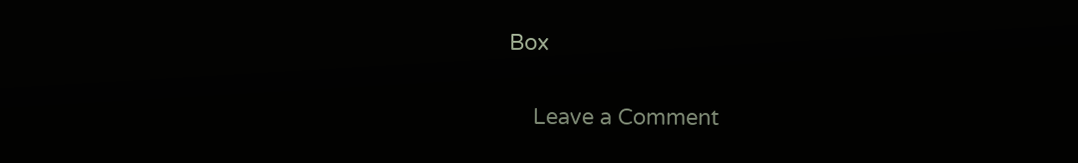Box

    Leave a Comment